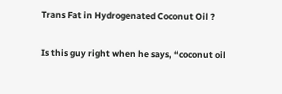Trans Fat in Hydrogenated Coconut Oil ?

Is this guy right when he says, “coconut oil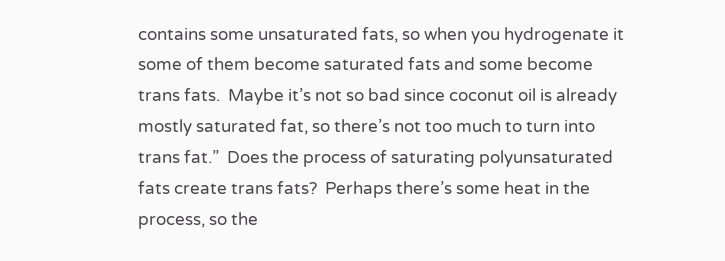contains some unsaturated fats, so when you hydrogenate it some of them become saturated fats and some become trans fats.  Maybe it’s not so bad since coconut oil is already mostly saturated fat, so there’s not too much to turn into trans fat.”  Does the process of saturating polyunsaturated fats create trans fats?  Perhaps there’s some heat in the process, so the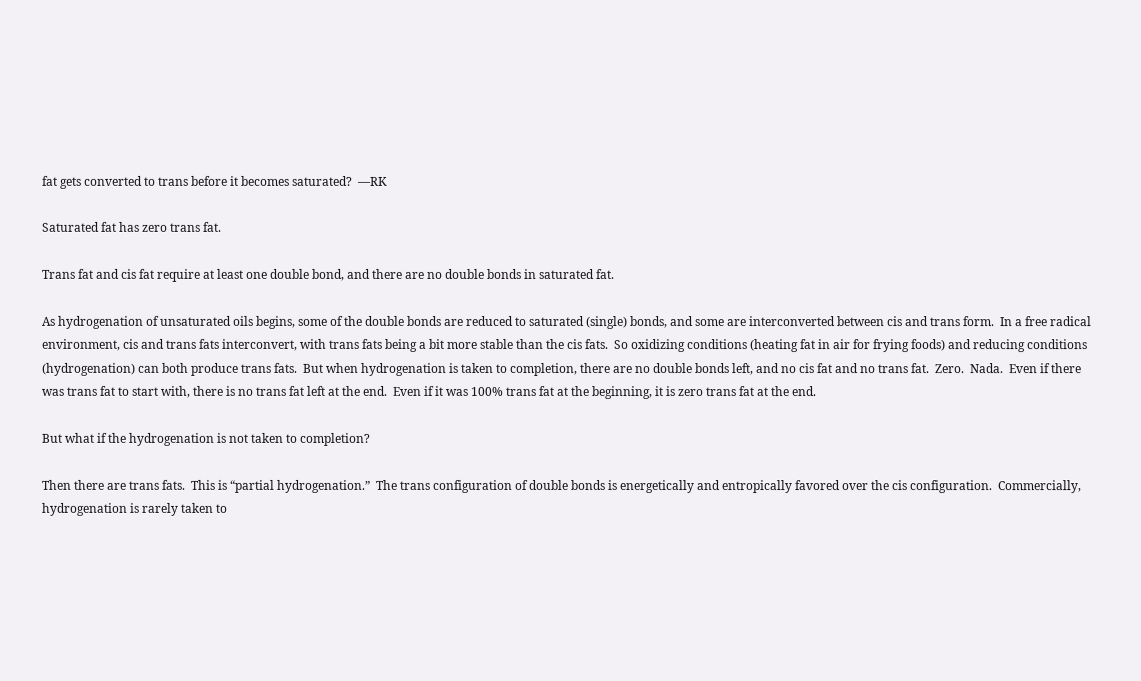fat gets converted to trans before it becomes saturated?  —RK

Saturated fat has zero trans fat.

Trans fat and cis fat require at least one double bond, and there are no double bonds in saturated fat.

As hydrogenation of unsaturated oils begins, some of the double bonds are reduced to saturated (single) bonds, and some are interconverted between cis and trans form.  In a free radical environment, cis and trans fats interconvert, with trans fats being a bit more stable than the cis fats.  So oxidizing conditions (heating fat in air for frying foods) and reducing conditions (hydrogenation) can both produce trans fats.  But when hydrogenation is taken to completion, there are no double bonds left, and no cis fat and no trans fat.  Zero.  Nada.  Even if there was trans fat to start with, there is no trans fat left at the end.  Even if it was 100% trans fat at the beginning, it is zero trans fat at the end.

But what if the hydrogenation is not taken to completion?

Then there are trans fats.  This is “partial hydrogenation.”  The trans configuration of double bonds is energetically and entropically favored over the cis configuration.  Commercially, hydrogenation is rarely taken to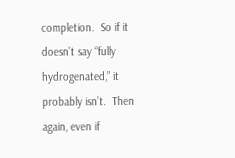completion.  So if it doesn’t say “fully hydrogenated,” it probably isn’t.  Then again, even if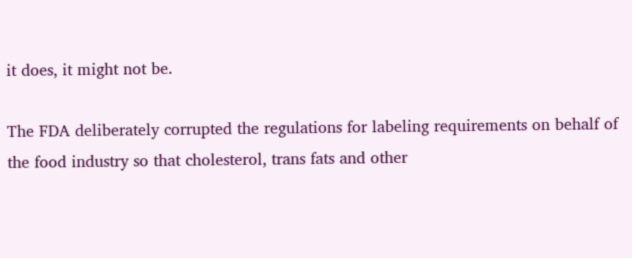it does, it might not be.

The FDA deliberately corrupted the regulations for labeling requirements on behalf of the food industry so that cholesterol, trans fats and other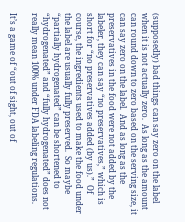(supposedly) bad things can say zero on the label when it is not actually zero.  As long as the amount can round down to zero based on the serving size, it can say zero on the label.  And as long as the preservatives in the food were not added by the labeler, they can say “no preservatives,” which is short for “no preservatives added (by us).”  Of course, the ingredients used to make the food under the label are usually fully preserved.  So maybe “partially hydrogenated” can be shortened to “hydrogenated” and “fully hydrogenated” does not really mean 100% under FDA labeling regulations.

It’s a game of “out of sight, out of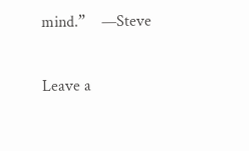mind.”    —Steve

Leave a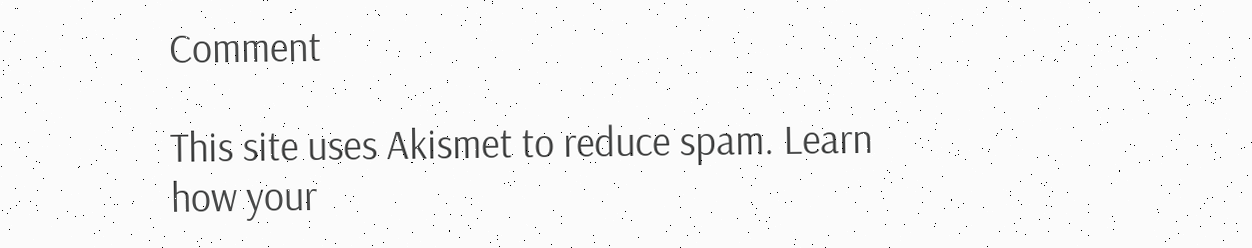Comment

This site uses Akismet to reduce spam. Learn how your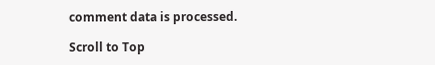comment data is processed.

Scroll to Top